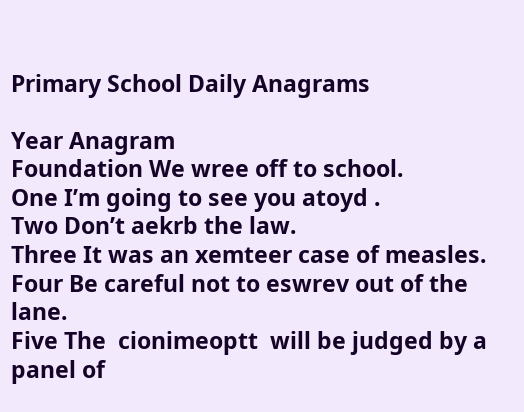Primary School Daily Anagrams

Year Anagram
Foundation We wree off to school.
One I’m going to see you atoyd .
Two Don’t aekrb the law.
Three It was an xemteer case of measles.
Four Be careful not to eswrev out of the lane.
Five The  cionimeoptt  will be judged by a panel of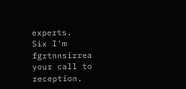experts.
Six I'm fgrtnnsirrea your call to reception.